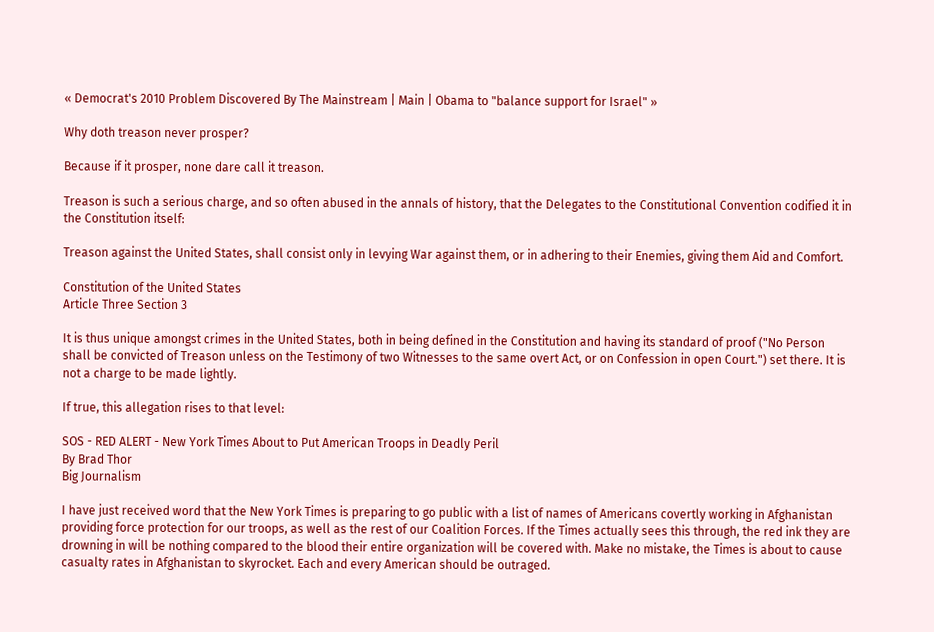« Democrat's 2010 Problem Discovered By The Mainstream | Main | Obama to "balance support for Israel" »

Why doth treason never prosper?

Because if it prosper, none dare call it treason.

Treason is such a serious charge, and so often abused in the annals of history, that the Delegates to the Constitutional Convention codified it in the Constitution itself:

Treason against the United States, shall consist only in levying War against them, or in adhering to their Enemies, giving them Aid and Comfort.

Constitution of the United States
Article Three Section 3

It is thus unique amongst crimes in the United States, both in being defined in the Constitution and having its standard of proof ("No Person shall be convicted of Treason unless on the Testimony of two Witnesses to the same overt Act, or on Confession in open Court.") set there. It is not a charge to be made lightly.

If true, this allegation rises to that level:

SOS - RED ALERT - New York Times About to Put American Troops in Deadly Peril
By Brad Thor
Big Journalism

I have just received word that the New York Times is preparing to go public with a list of names of Americans covertly working in Afghanistan providing force protection for our troops, as well as the rest of our Coalition Forces. If the Times actually sees this through, the red ink they are drowning in will be nothing compared to the blood their entire organization will be covered with. Make no mistake, the Times is about to cause casualty rates in Afghanistan to skyrocket. Each and every American should be outraged.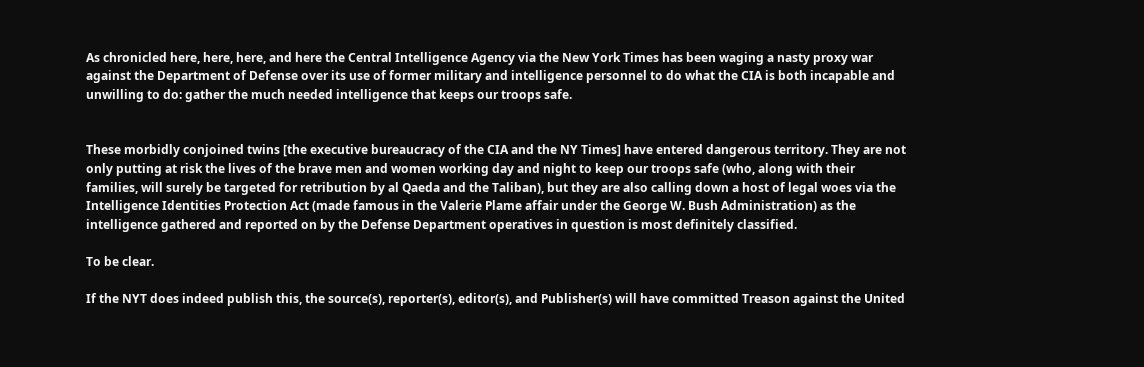As chronicled here, here, here, and here the Central Intelligence Agency via the New York Times has been waging a nasty proxy war against the Department of Defense over its use of former military and intelligence personnel to do what the CIA is both incapable and unwilling to do: gather the much needed intelligence that keeps our troops safe.


These morbidly conjoined twins [the executive bureaucracy of the CIA and the NY Times] have entered dangerous territory. They are not only putting at risk the lives of the brave men and women working day and night to keep our troops safe (who, along with their families, will surely be targeted for retribution by al Qaeda and the Taliban), but they are also calling down a host of legal woes via the Intelligence Identities Protection Act (made famous in the Valerie Plame affair under the George W. Bush Administration) as the intelligence gathered and reported on by the Defense Department operatives in question is most definitely classified.

To be clear.

If the NYT does indeed publish this, the source(s), reporter(s), editor(s), and Publisher(s) will have committed Treason against the United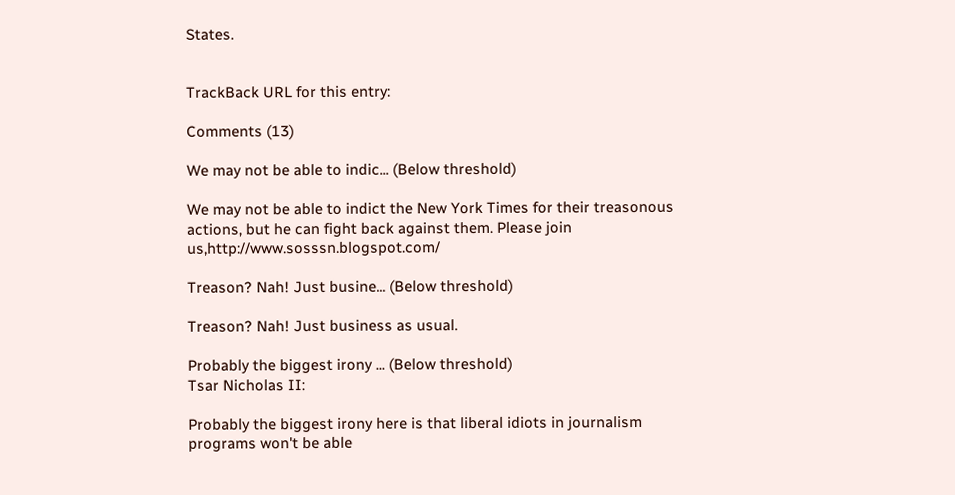States.


TrackBack URL for this entry:

Comments (13)

We may not be able to indic... (Below threshold)

We may not be able to indict the New York Times for their treasonous actions, but he can fight back against them. Please join us,http://www.sosssn.blogspot.com/

Treason? Nah! Just busine... (Below threshold)

Treason? Nah! Just business as usual.

Probably the biggest irony ... (Below threshold)
Tsar Nicholas II:

Probably the biggest irony here is that liberal idiots in journalism programs won't be able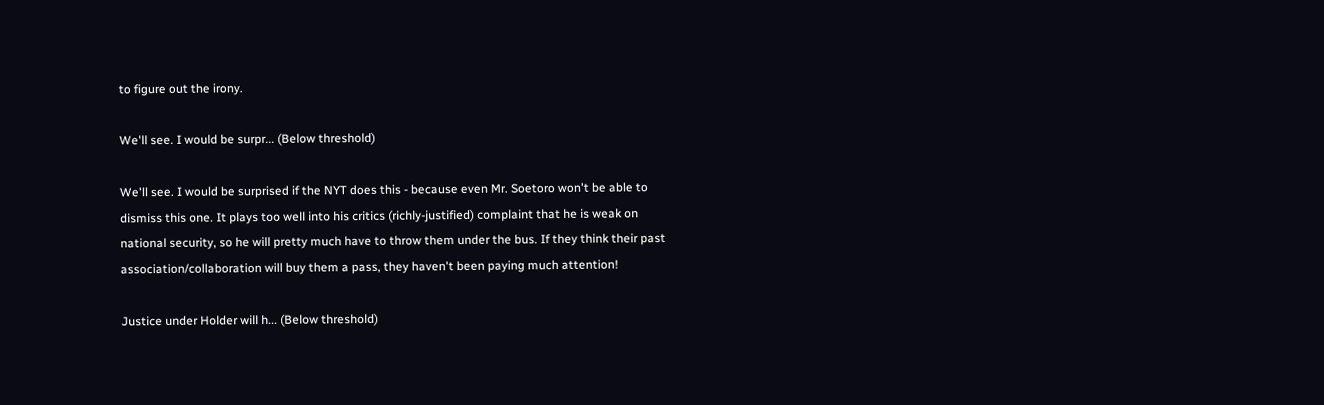to figure out the irony.

We'll see. I would be surpr... (Below threshold)

We'll see. I would be surprised if the NYT does this - because even Mr. Soetoro won't be able to dismiss this one. It plays too well into his critics (richly-justified) complaint that he is weak on national security, so he will pretty much have to throw them under the bus. If they think their past association/collaboration will buy them a pass, they haven't been paying much attention!

Justice under Holder will h... (Below threshold)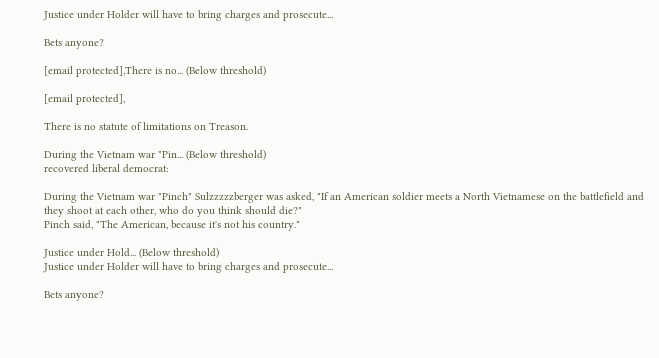Justice under Holder will have to bring charges and prosecute...

Bets anyone?

[email protected],There is no... (Below threshold)

[email protected],

There is no statute of limitations on Treason.

During the Vietnam war "Pin... (Below threshold)
recovered liberal democrat:

During the Vietnam war "Pinch" Sulzzzzzberger was asked, "If an American soldier meets a North Vietnamese on the battlefield and they shoot at each other, who do you think should die?"
Pinch said, "The American, because it's not his country."

Justice under Hold... (Below threshold)
Justice under Holder will have to bring charges and prosecute...

Bets anyone?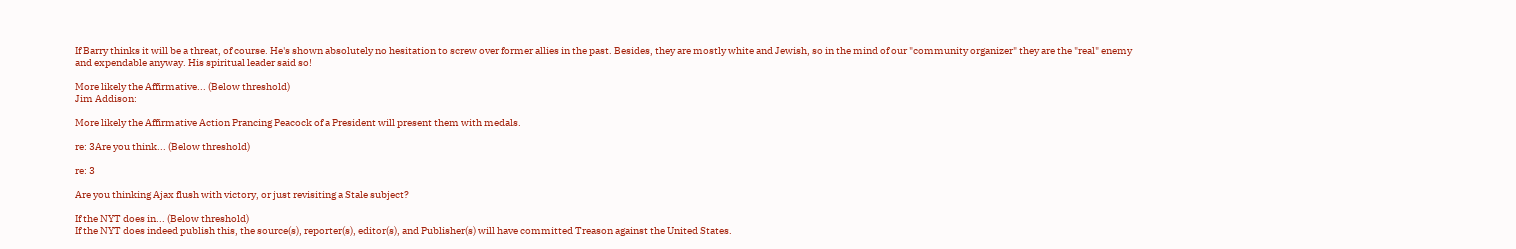If Barry thinks it will be a threat, of course. He's shown absolutely no hesitation to screw over former allies in the past. Besides, they are mostly white and Jewish, so in the mind of our "community organizer" they are the "real" enemy and expendable anyway. His spiritual leader said so!

More likely the Affirmative... (Below threshold)
Jim Addison:

More likely the Affirmative Action Prancing Peacock of a President will present them with medals.

re: 3Are you think... (Below threshold)

re: 3

Are you thinking Ajax flush with victory, or just revisiting a Stale subject?

If the NYT does in... (Below threshold)
If the NYT does indeed publish this, the source(s), reporter(s), editor(s), and Publisher(s) will have committed Treason against the United States.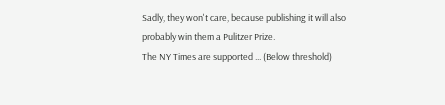Sadly, they won't care, because publishing it will also probably win them a Pulitzer Prize.
The NY Times are supported ... (Below threshold)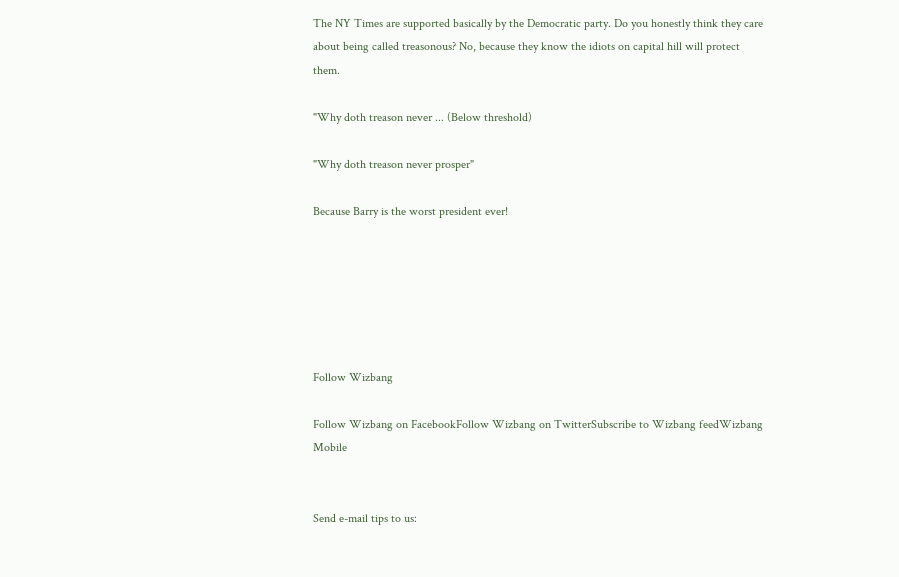The NY Times are supported basically by the Democratic party. Do you honestly think they care about being called treasonous? No, because they know the idiots on capital hill will protect them.

"Why doth treason never ... (Below threshold)

"Why doth treason never prosper"

Because Barry is the worst president ever!






Follow Wizbang

Follow Wizbang on FacebookFollow Wizbang on TwitterSubscribe to Wizbang feedWizbang Mobile


Send e-mail tips to us: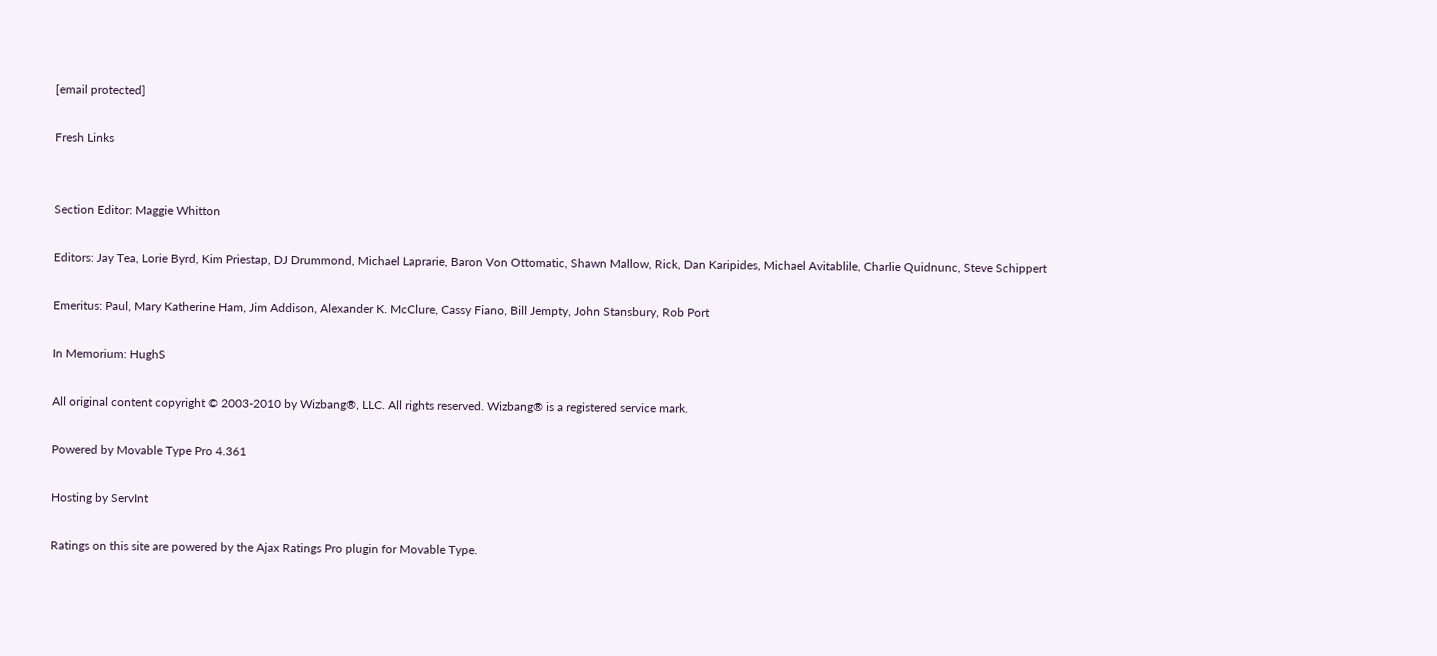[email protected]

Fresh Links


Section Editor: Maggie Whitton

Editors: Jay Tea, Lorie Byrd, Kim Priestap, DJ Drummond, Michael Laprarie, Baron Von Ottomatic, Shawn Mallow, Rick, Dan Karipides, Michael Avitablile, Charlie Quidnunc, Steve Schippert

Emeritus: Paul, Mary Katherine Ham, Jim Addison, Alexander K. McClure, Cassy Fiano, Bill Jempty, John Stansbury, Rob Port

In Memorium: HughS

All original content copyright © 2003-2010 by Wizbang®, LLC. All rights reserved. Wizbang® is a registered service mark.

Powered by Movable Type Pro 4.361

Hosting by ServInt

Ratings on this site are powered by the Ajax Ratings Pro plugin for Movable Type.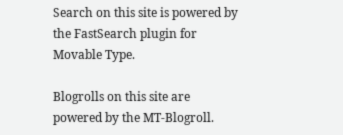Search on this site is powered by the FastSearch plugin for Movable Type.

Blogrolls on this site are powered by the MT-Blogroll.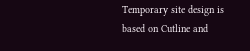Temporary site design is based on Cutline and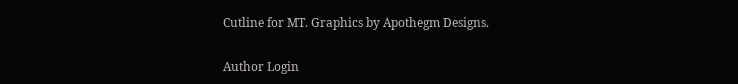Cutline for MT. Graphics by Apothegm Designs.

Author Login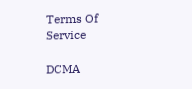Terms Of Service

DCMA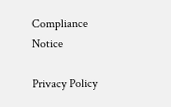Compliance Notice

Privacy Policy